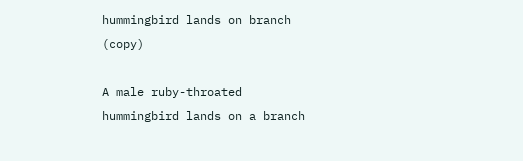hummingbird lands on branch (copy)

A male ruby-throated hummingbird lands on a branch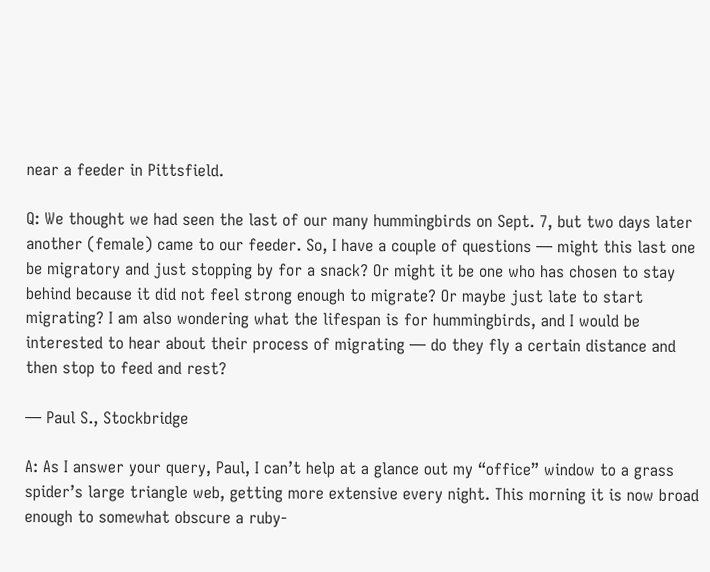near a feeder in Pittsfield.

Q: We thought we had seen the last of our many hummingbirds on Sept. 7, but two days later another (female) came to our feeder. So, I have a couple of questions — might this last one be migratory and just stopping by for a snack? Or might it be one who has chosen to stay behind because it did not feel strong enough to migrate? Or maybe just late to start migrating? I am also wondering what the lifespan is for hummingbirds, and I would be interested to hear about their process of migrating — do they fly a certain distance and then stop to feed and rest?

— Paul S., Stockbridge

A: As I answer your query, Paul, I can’t help at a glance out my “office” window to a grass spider’s large triangle web, getting more extensive every night. This morning it is now broad enough to somewhat obscure a ruby-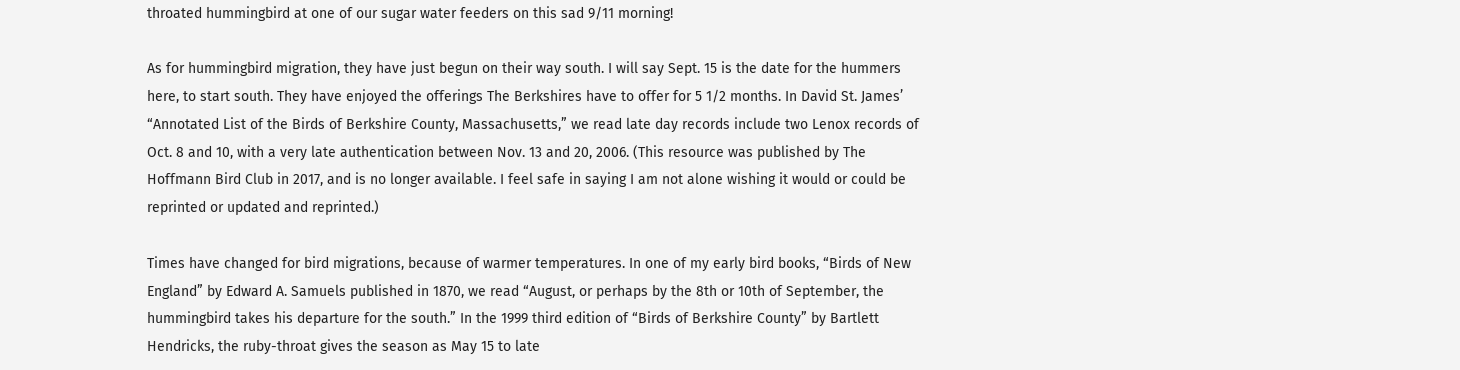throated hummingbird at one of our sugar water feeders on this sad 9/11 morning!

As for hummingbird migration, they have just begun on their way south. I will say Sept. 15 is the date for the hummers here, to start south. They have enjoyed the offerings The Berkshires have to offer for 5 1/2 months. In David St. James’ “Annotated List of the Birds of Berkshire County, Massachusetts,” we read late day records include two Lenox records of Oct. 8 and 10, with a very late authentication between Nov. 13 and 20, 2006. (This resource was published by The Hoffmann Bird Club in 2017, and is no longer available. I feel safe in saying I am not alone wishing it would or could be reprinted or updated and reprinted.)

Times have changed for bird migrations, because of warmer temperatures. In one of my early bird books, “Birds of New England” by Edward A. Samuels published in 1870, we read “August, or perhaps by the 8th or 10th of September, the hummingbird takes his departure for the south.” In the 1999 third edition of “Birds of Berkshire County” by Bartlett Hendricks, the ruby-throat gives the season as May 15 to late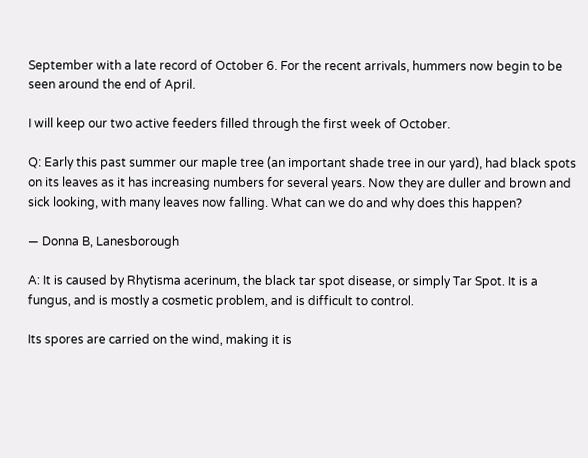September with a late record of October 6. For the recent arrivals, hummers now begin to be seen around the end of April.

I will keep our two active feeders filled through the first week of October.

Q: Early this past summer our maple tree (an important shade tree in our yard), had black spots on its leaves as it has increasing numbers for several years. Now they are duller and brown and sick looking, with many leaves now falling. What can we do and why does this happen?

— Donna B, Lanesborough

A: It is caused by Rhytisma acerinum, the black tar spot disease, or simply Tar Spot. It is a fungus, and is mostly a cosmetic problem, and is difficult to control.

Its spores are carried on the wind, making it is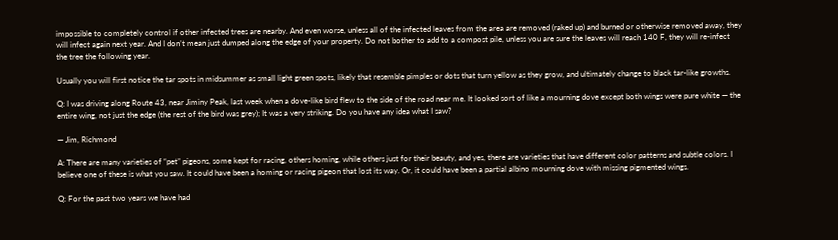impossible to completely control if other infected trees are nearby. And even worse, unless all of the infected leaves from the area are removed (raked up) and burned or otherwise removed away, they will infect again next year. And I don’t mean just dumped along the edge of your property. Do not bother to add to a compost pile, unless you are sure the leaves will reach 140 F, they will re-infect the tree the following year.

Usually you will first notice the tar spots in midsummer as small light green spots, likely that resemble pimples or dots that turn yellow as they grow, and ultimately change to black tar-like growths.

Q: I was driving along Route 43, near Jiminy Peak, last week when a dove-like bird flew to the side of the road near me. It looked sort of like a mourning dove except both wings were pure white — the entire wing, not just the edge (the rest of the bird was grey); It was a very striking. Do you have any idea what I saw?

— Jim, Richmond

A: There are many varieties of “pet” pigeons, some kept for racing, others homing, while others just for their beauty, and yes, there are varieties that have different color patterns and subtle colors. I believe one of these is what you saw. It could have been a homing or racing pigeon that lost its way. Or, it could have been a partial albino mourning dove with missing pigmented wings.

Q: For the past two years we have had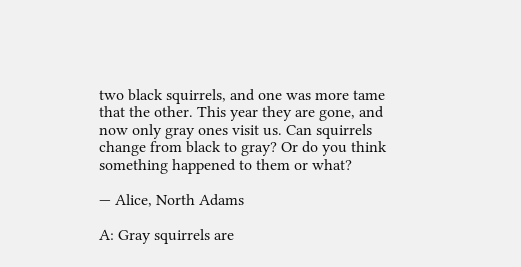two black squirrels, and one was more tame that the other. This year they are gone, and now only gray ones visit us. Can squirrels change from black to gray? Or do you think something happened to them or what?

— Alice, North Adams

A: Gray squirrels are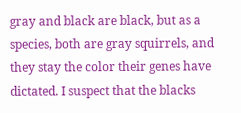gray and black are black, but as a species, both are gray squirrels, and they stay the color their genes have dictated. I suspect that the blacks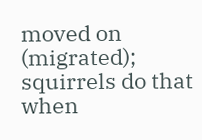moved on (migrated); squirrels do that when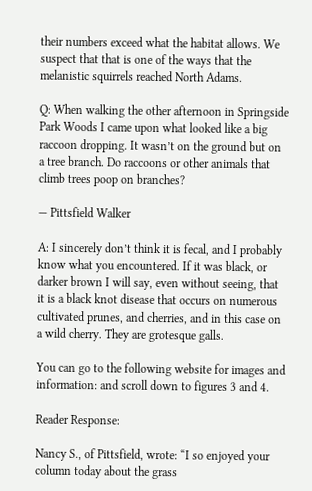their numbers exceed what the habitat allows. We suspect that that is one of the ways that the melanistic squirrels reached North Adams.

Q: When walking the other afternoon in Springside Park Woods I came upon what looked like a big raccoon dropping. It wasn’t on the ground but on a tree branch. Do raccoons or other animals that climb trees poop on branches?

— Pittsfield Walker

A: I sincerely don’t think it is fecal, and I probably know what you encountered. If it was black, or darker brown I will say, even without seeing, that it is a black knot disease that occurs on numerous cultivated prunes, and cherries, and in this case on a wild cherry. They are grotesque galls.

You can go to the following website for images and information: and scroll down to figures 3 and 4.

Reader Response:

Nancy S., of Pittsfield, wrote: “I so enjoyed your column today about the grass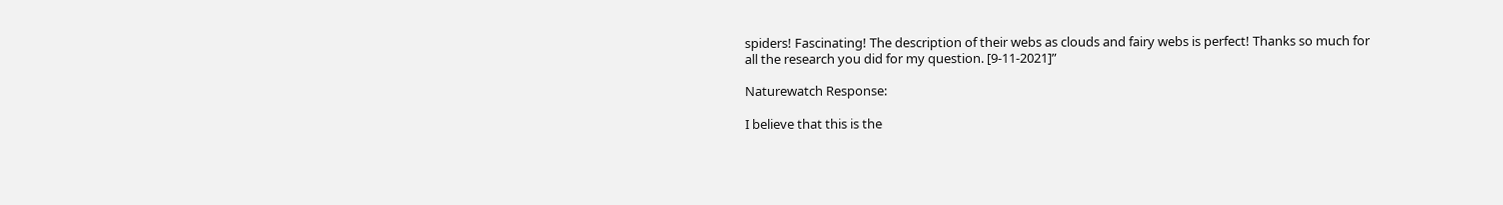spiders! Fascinating! The description of their webs as clouds and fairy webs is perfect! Thanks so much for all the research you did for my question. [9-11-2021]”

Naturewatch Response:

I believe that this is the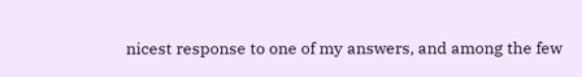nicest response to one of my answers, and among the few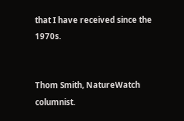that I have received since the 1970s.


Thom Smith, NatureWatch columnist.